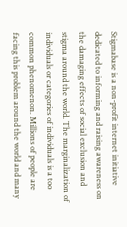Stigmabase is a non-profit internet initiative dedicated to informing and raising awareness on the damaging effects of social exclusion and stigma around the world. The marginalization of individuals or categories of individuals is a too common phenomenon. Millions of people are facing this problem around the world and many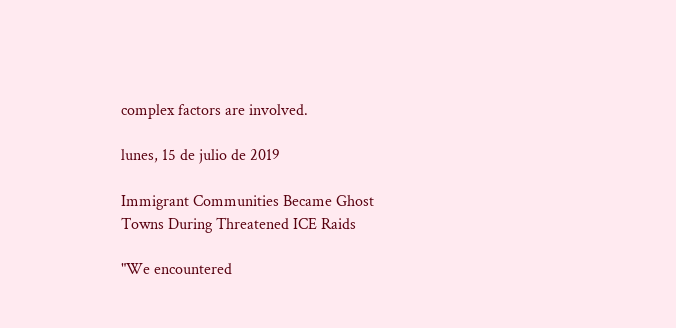complex factors are involved.

lunes, 15 de julio de 2019

Immigrant Communities Became Ghost Towns During Threatened ICE Raids

"We encountered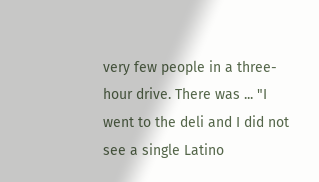very few people in a three-hour drive. There was ... "I went to the deli and I did not see a single Latino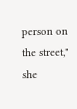person on the street," she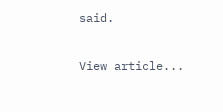said.

View article...